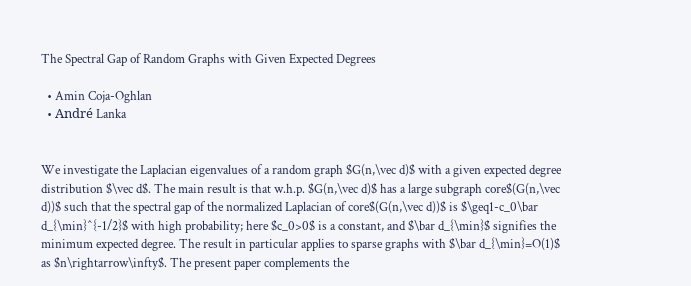The Spectral Gap of Random Graphs with Given Expected Degrees

  • Amin Coja-Oghlan
  • André Lanka


We investigate the Laplacian eigenvalues of a random graph $G(n,\vec d)$ with a given expected degree distribution $\vec d$. The main result is that w.h.p. $G(n,\vec d)$ has a large subgraph core$(G(n,\vec d))$ such that the spectral gap of the normalized Laplacian of core$(G(n,\vec d))$ is $\geq1-c_0\bar d_{\min}^{-1/2}$ with high probability; here $c_0>0$ is a constant, and $\bar d_{\min}$ signifies the minimum expected degree. The result in particular applies to sparse graphs with $\bar d_{\min}=O(1)$ as $n\rightarrow\infty$. The present paper complements the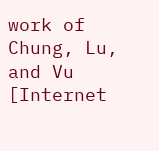work of Chung, Lu, and Vu [Internet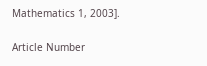Mathematics 1, 2003].

Article Number